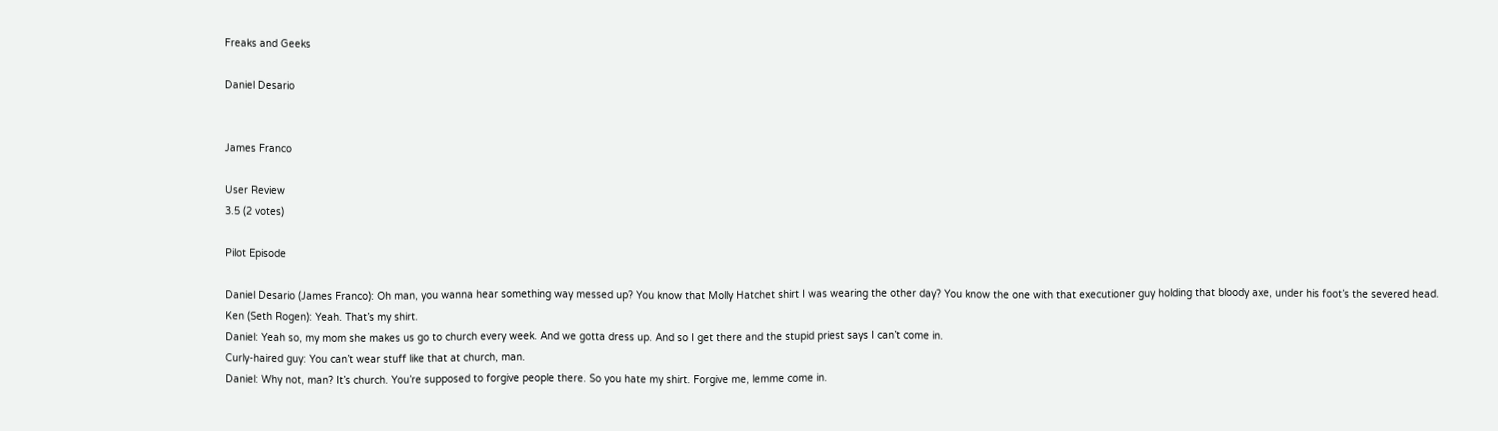Freaks and Geeks

Daniel Desario


James Franco

User Review
3.5 (2 votes)

Pilot Episode

Daniel Desario (James Franco): Oh man, you wanna hear something way messed up? You know that Molly Hatchet shirt I was wearing the other day? You know the one with that executioner guy holding that bloody axe, under his foot’s the severed head.
Ken (Seth Rogen): Yeah. That’s my shirt.
Daniel: Yeah so, my mom she makes us go to church every week. And we gotta dress up. And so I get there and the stupid priest says I can’t come in.
Curly-haired guy: You can’t wear stuff like that at church, man.
Daniel: Why not, man? It’s church. You’re supposed to forgive people there. So you hate my shirt. Forgive me, lemme come in.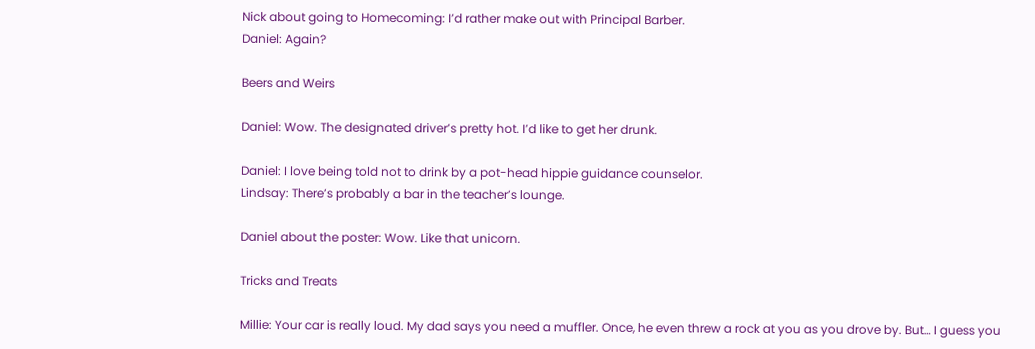Nick about going to Homecoming: I’d rather make out with Principal Barber.
Daniel: Again?

Beers and Weirs

Daniel: Wow. The designated driver’s pretty hot. I’d like to get her drunk.

Daniel: I love being told not to drink by a pot-head hippie guidance counselor.
Lindsay: There’s probably a bar in the teacher’s lounge.

Daniel about the poster: Wow. Like that unicorn.

Tricks and Treats

Millie: Your car is really loud. My dad says you need a muffler. Once, he even threw a rock at you as you drove by. But… I guess you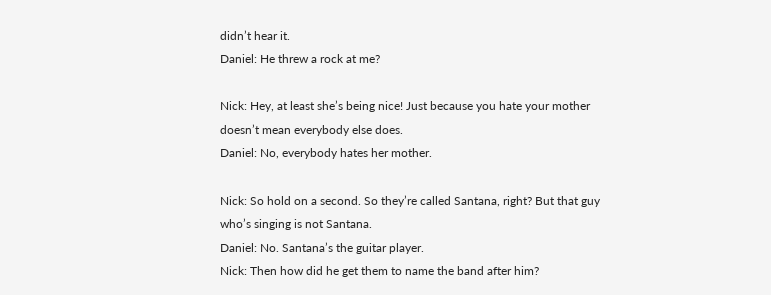didn’t hear it.
Daniel: He threw a rock at me?

Nick: Hey, at least she’s being nice! Just because you hate your mother doesn’t mean everybody else does.
Daniel: No, everybody hates her mother.

Nick: So hold on a second. So they’re called Santana, right? But that guy who’s singing is not Santana.
Daniel: No. Santana’s the guitar player.
Nick: Then how did he get them to name the band after him?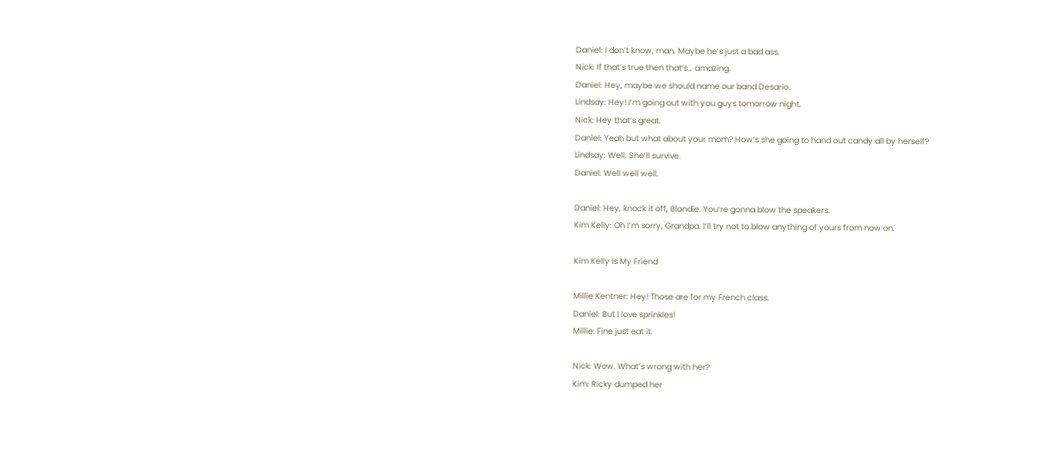Daniel: I don’t know, man. Maybe he’s just a bad ass.
Nick: If that’s true then that’s… amazing.
Daniel: Hey, maybe we should name our band Desario.
Lindsay: Hey! I’m going out with you guys tomorrow night.
Nick: Hey that’s great.
Daniel: Yeah but what about your mom? How’s she going to hand out candy all by herself?
Lindsay: Well. She’ll survive.
Daniel: Well well well.

Daniel: Hey, knock it off, Blondie. You’re gonna blow the speakers.
Kim Kelly: Oh I’m sorry, Grandpa. I’ll try not to blow anything of yours from now on.

Kim Kelly Is My Friend

Millie Kentner: Hey! Those are for my French class.
Daniel: But I love sprinkles!
Millie: Fine just eat it.

Nick: Wow. What’s wrong with her?
Kim: Ricky dumped her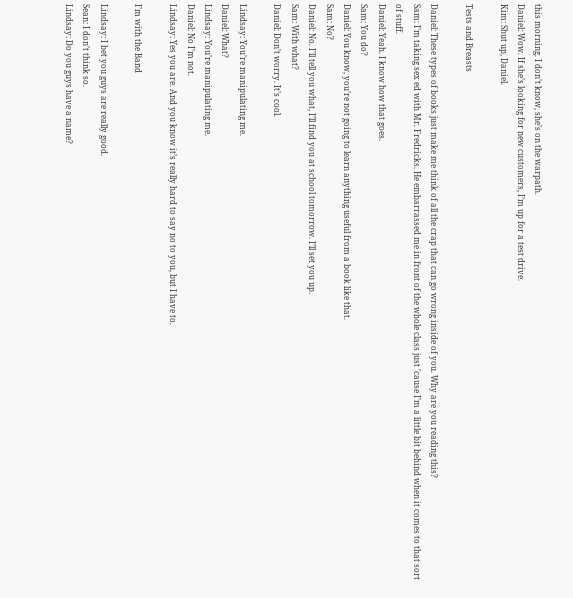this morning. I don’t know, she’s on the warpath.
Daniel: Wow. If she’s looking for new customers, I’m up for a test drive.
Kim: Shut up, Daniel.

Tests and Breasts

Daniel: These types of books just make me think of all the crap that can go wrong inside of you. Why are you reading this?
Sam: I’m taking sex ed with Mr. Fredricks. He embarrassed me in front of the whole class just ’cause I’m a little bit behind when it comes to that sort of stuff.
Daniel: Yeah. I know how that goes.
Sam: You do?
Daniel: You know, you’re not going to learn anything useful from a book like that.
Sam: No?
Daniel: No. I’ll tell you what, I’ll find you at school tomorrow. I’ll set you up.
Sam: With what?
Daniel: Don’t worry. It’s cool.

Lindsay: You’re manipulating me.
Daniel: What?
Lindsay: You’re manipulating me.
Daniel: No I’m not.
Lindsay: Yes you are. And you know it’s really hard to say no to you, but I have to.

I’m with the Band

Lindsay: I bet you guys are really good.
Sean: I don’t think so.
Lindsay: Do you guys have a name?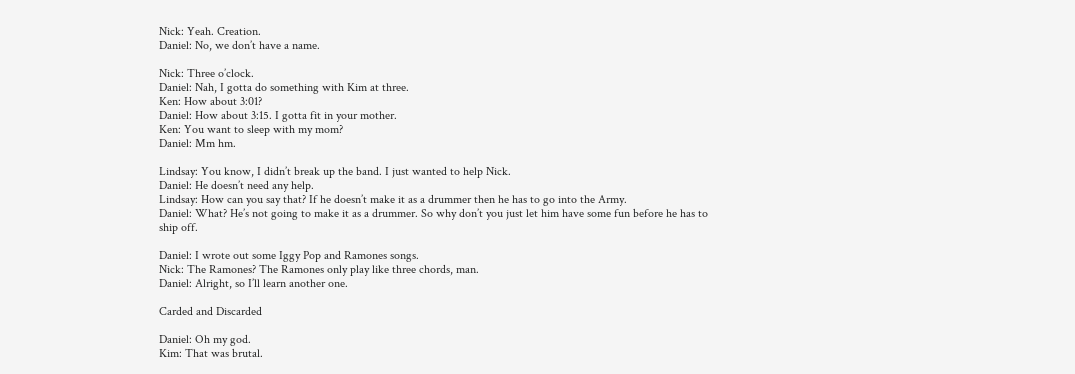Nick: Yeah. Creation.
Daniel: No, we don’t have a name.

Nick: Three o’clock.
Daniel: Nah, I gotta do something with Kim at three.
Ken: How about 3:01?
Daniel: How about 3:15. I gotta fit in your mother.
Ken: You want to sleep with my mom?
Daniel: Mm hm.

Lindsay: You know, I didn’t break up the band. I just wanted to help Nick.
Daniel: He doesn’t need any help.
Lindsay: How can you say that? If he doesn’t make it as a drummer then he has to go into the Army.
Daniel: What? He’s not going to make it as a drummer. So why don’t you just let him have some fun before he has to ship off.

Daniel: I wrote out some Iggy Pop and Ramones songs.
Nick: The Ramones? The Ramones only play like three chords, man.
Daniel: Alright, so I’ll learn another one.

Carded and Discarded

Daniel: Oh my god.
Kim: That was brutal.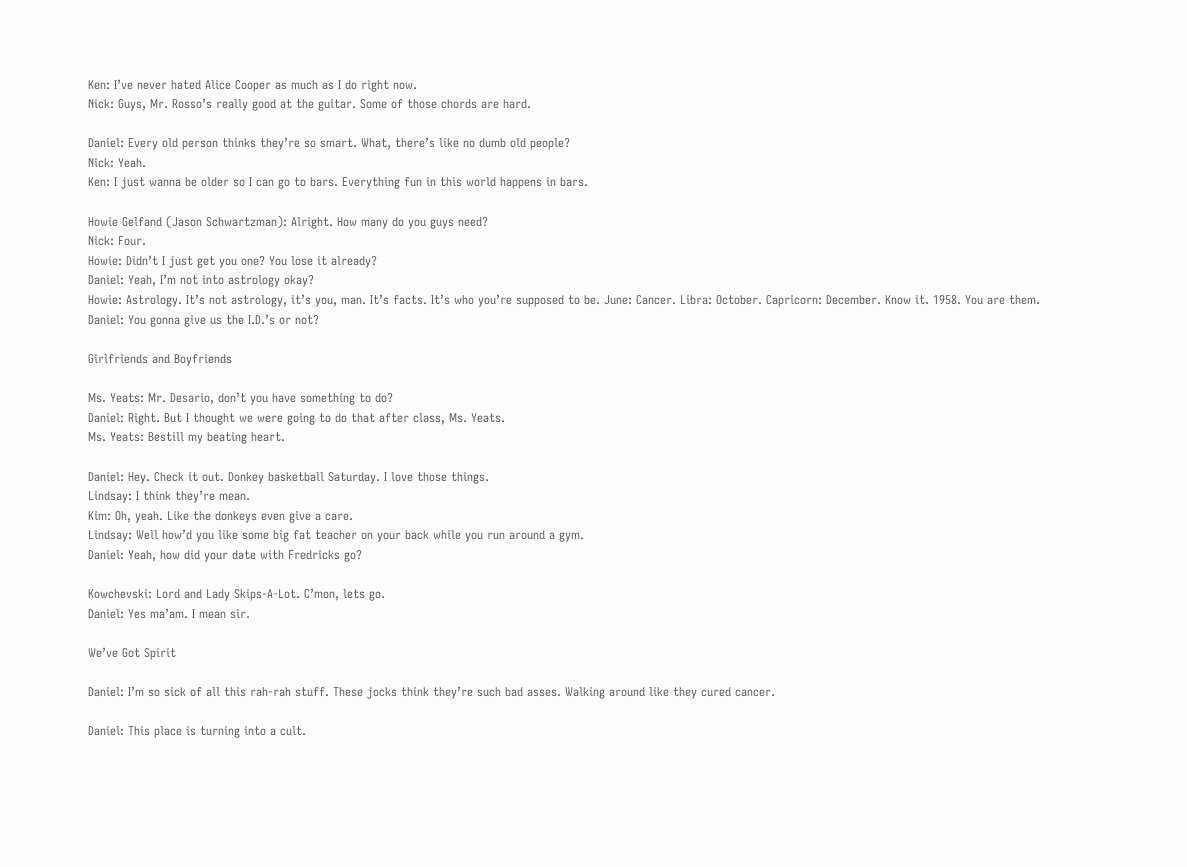Ken: I’ve never hated Alice Cooper as much as I do right now.
Nick: Guys, Mr. Rosso’s really good at the guitar. Some of those chords are hard.

Daniel: Every old person thinks they’re so smart. What, there’s like no dumb old people?
Nick: Yeah.
Ken: I just wanna be older so I can go to bars. Everything fun in this world happens in bars.

Howie Gelfand (Jason Schwartzman): Alright. How many do you guys need?
Nick: Four.
Howie: Didn’t I just get you one? You lose it already?
Daniel: Yeah, I’m not into astrology okay?
Howie: Astrology. It’s not astrology, it’s you, man. It’s facts. It’s who you’re supposed to be. June: Cancer. Libra: October. Capricorn: December. Know it. 1958. You are them.
Daniel: You gonna give us the I.D.’s or not?

Girlfriends and Boyfriends

Ms. Yeats: Mr. Desario, don’t you have something to do?
Daniel: Right. But I thought we were going to do that after class, Ms. Yeats.
Ms. Yeats: Bestill my beating heart.

Daniel: Hey. Check it out. Donkey basketball Saturday. I love those things.
Lindsay: I think they’re mean.
Kim: Oh, yeah. Like the donkeys even give a care.
Lindsay: Well how’d you like some big fat teacher on your back while you run around a gym.
Daniel: Yeah, how did your date with Fredricks go?

Kowchevski: Lord and Lady Skips-A-Lot. C’mon, lets go.
Daniel: Yes ma’am. I mean sir.

We’ve Got Spirit

Daniel: I’m so sick of all this rah-rah stuff. These jocks think they’re such bad asses. Walking around like they cured cancer.

Daniel: This place is turning into a cult.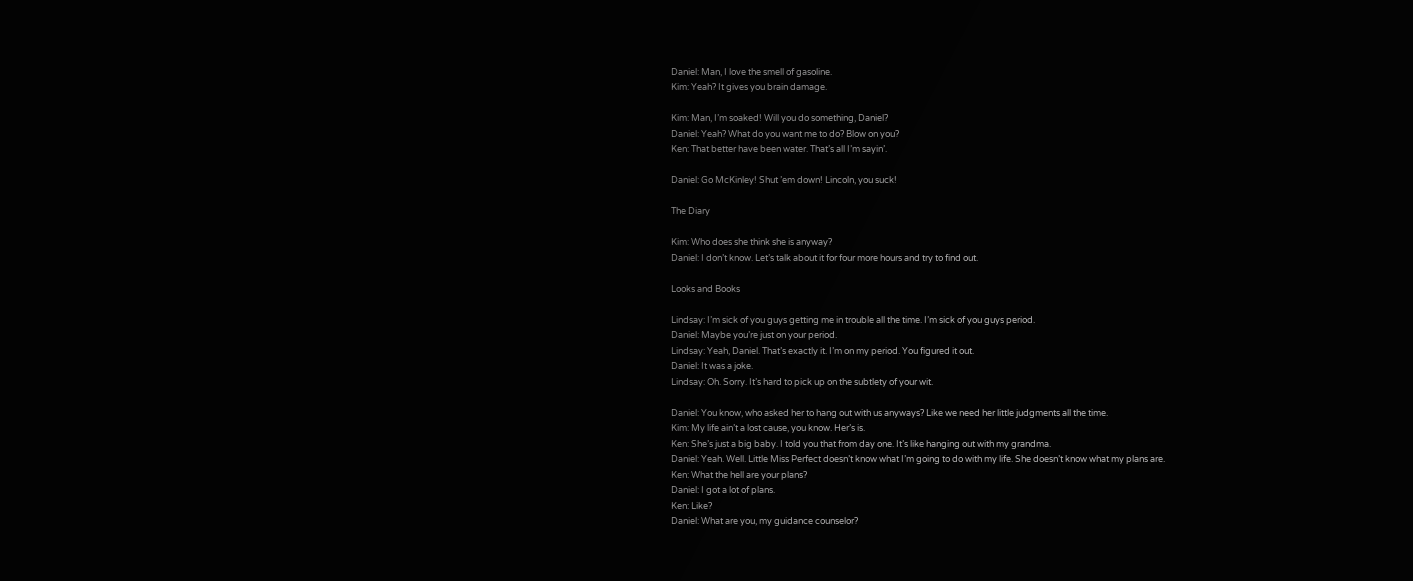Daniel: Man, I love the smell of gasoline.
Kim: Yeah? It gives you brain damage.

Kim: Man, I’m soaked! Will you do something, Daniel?
Daniel: Yeah? What do you want me to do? Blow on you?
Ken: That better have been water. That’s all I’m sayin’.

Daniel: Go McKinley! Shut ’em down! Lincoln, you suck!

The Diary

Kim: Who does she think she is anyway?
Daniel: I don’t know. Let’s talk about it for four more hours and try to find out.

Looks and Books

Lindsay: I’m sick of you guys getting me in trouble all the time. I’m sick of you guys period.
Daniel: Maybe you’re just on your period.
Lindsay: Yeah, Daniel. That’s exactly it. I’m on my period. You figured it out.
Daniel: It was a joke.
Lindsay: Oh. Sorry. It’s hard to pick up on the subtlety of your wit.

Daniel: You know, who asked her to hang out with us anyways? Like we need her little judgments all the time.
Kim: My life ain’t a lost cause, you know. Her’s is.
Ken: She’s just a big baby. I told you that from day one. It’s like hanging out with my grandma.
Daniel: Yeah. Well. Little Miss Perfect doesn’t know what I’m going to do with my life. She doesn’t know what my plans are.
Ken: What the hell are your plans?
Daniel: I got a lot of plans.
Ken: Like?
Daniel: What are you, my guidance counselor?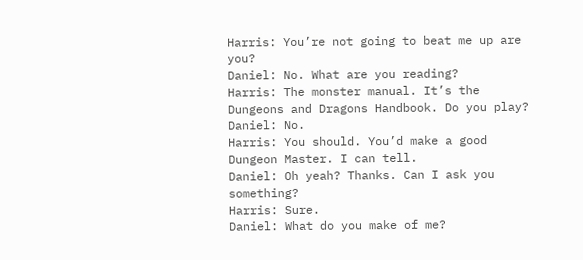Harris: You’re not going to beat me up are you?
Daniel: No. What are you reading?
Harris: The monster manual. It’s the Dungeons and Dragons Handbook. Do you play?
Daniel: No.
Harris: You should. You’d make a good Dungeon Master. I can tell.
Daniel: Oh yeah? Thanks. Can I ask you something?
Harris: Sure.
Daniel: What do you make of me?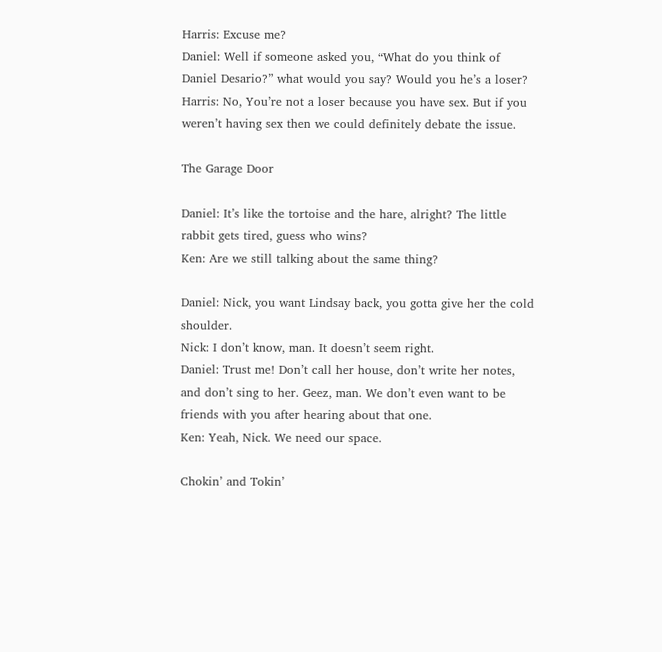Harris: Excuse me?
Daniel: Well if someone asked you, “What do you think of Daniel Desario?” what would you say? Would you he’s a loser?
Harris: No, You’re not a loser because you have sex. But if you weren’t having sex then we could definitely debate the issue.

The Garage Door

Daniel: It’s like the tortoise and the hare, alright? The little rabbit gets tired, guess who wins?
Ken: Are we still talking about the same thing?

Daniel: Nick, you want Lindsay back, you gotta give her the cold shoulder.
Nick: I don’t know, man. It doesn’t seem right.
Daniel: Trust me! Don’t call her house, don’t write her notes, and don’t sing to her. Geez, man. We don’t even want to be friends with you after hearing about that one.
Ken: Yeah, Nick. We need our space.

Chokin’ and Tokin’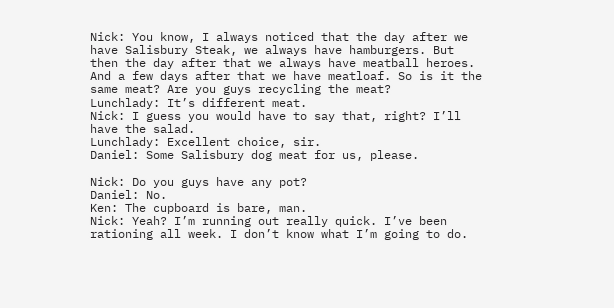Nick: You know, I always noticed that the day after we have Salisbury Steak, we always have hamburgers. But then the day after that we always have meatball heroes. And a few days after that we have meatloaf. So is it the same meat? Are you guys recycling the meat?
Lunchlady: It’s different meat.
Nick: I guess you would have to say that, right? I’ll have the salad.
Lunchlady: Excellent choice, sir.
Daniel: Some Salisbury dog meat for us, please.

Nick: Do you guys have any pot?
Daniel: No.
Ken: The cupboard is bare, man.
Nick: Yeah? I’m running out really quick. I’ve been rationing all week. I don’t know what I’m going to do.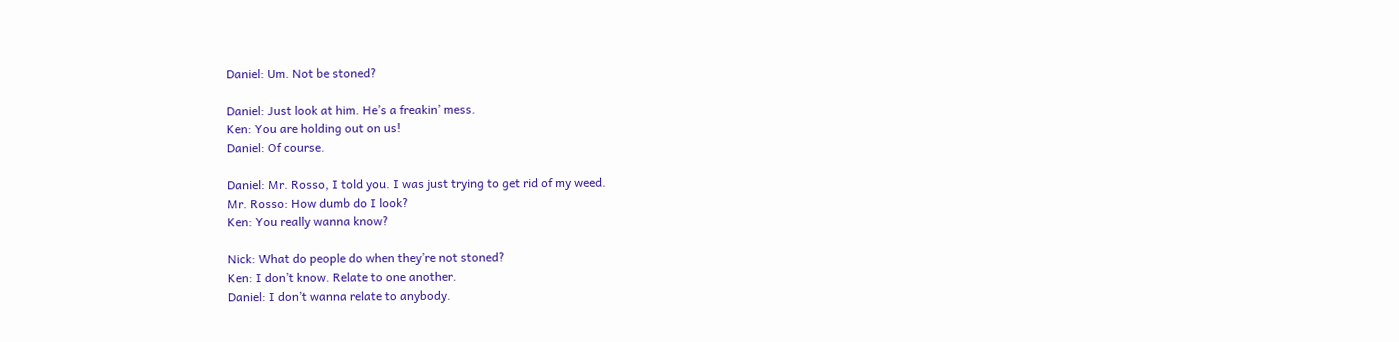Daniel: Um. Not be stoned?

Daniel: Just look at him. He’s a freakin’ mess.
Ken: You are holding out on us!
Daniel: Of course.

Daniel: Mr. Rosso, I told you. I was just trying to get rid of my weed.
Mr. Rosso: How dumb do I look?
Ken: You really wanna know?

Nick: What do people do when they’re not stoned?
Ken: I don’t know. Relate to one another.
Daniel: I don’t wanna relate to anybody.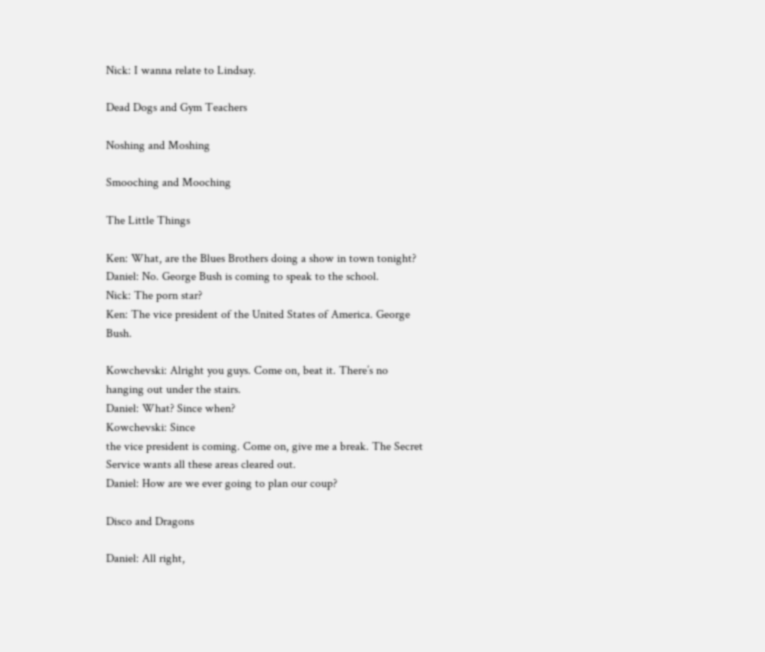Nick: I wanna relate to Lindsay.

Dead Dogs and Gym Teachers

Noshing and Moshing

Smooching and Mooching

The Little Things

Ken: What, are the Blues Brothers doing a show in town tonight?
Daniel: No. George Bush is coming to speak to the school.
Nick: The porn star?
Ken: The vice president of the United States of America. George Bush.

Kowchevski: Alright you guys. Come on, beat it. There’s no hanging out under the stairs.
Daniel: What? Since when?
Kowchevski: Since
the vice president is coming. Come on, give me a break. The Secret Service wants all these areas cleared out.
Daniel: How are we ever going to plan our coup?

Disco and Dragons

Daniel: All right,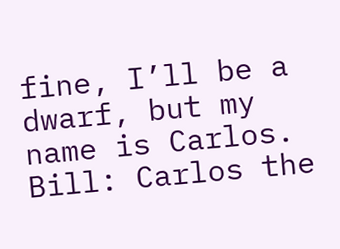fine, I’ll be a dwarf, but my name is Carlos.
Bill: Carlos the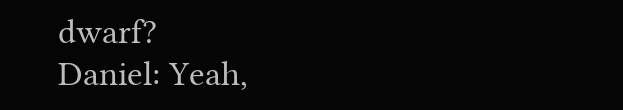dwarf?
Daniel: Yeah,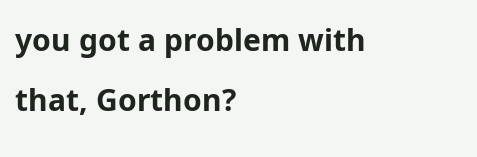you got a problem with that, Gorthon?